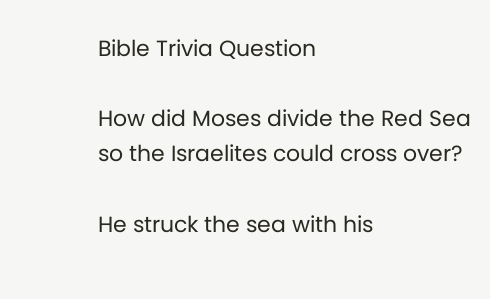Bible Trivia Question

How did Moses divide the Red Sea so the Israelites could cross over?

He struck the sea with his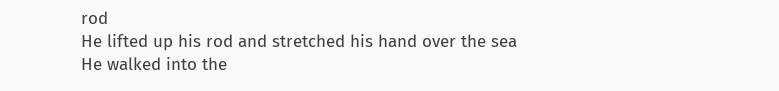rod
He lifted up his rod and stretched his hand over the sea
He walked into the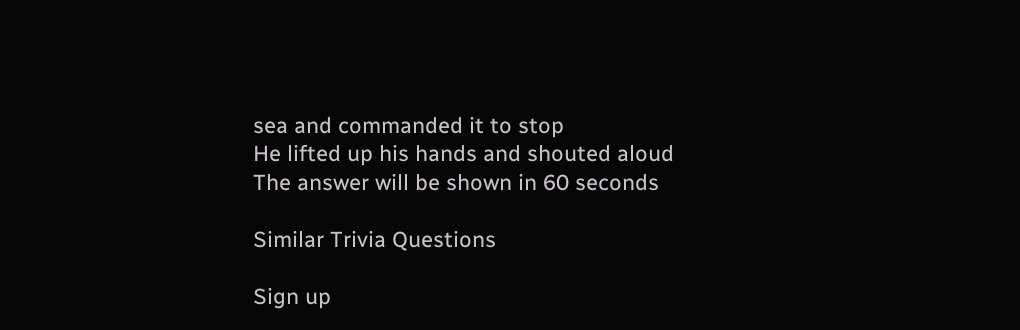sea and commanded it to stop
He lifted up his hands and shouted aloud
The answer will be shown in 60 seconds

Similar Trivia Questions

Sign up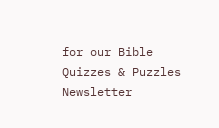for our Bible Quizzes & Puzzles Newsletter